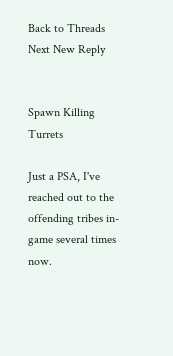Back to Threads
Next New Reply


Spawn Killing Turrets

Just a PSA, I've reached out to the offending tribes in-game several times now.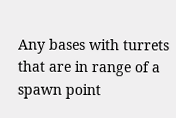Any bases with turrets that are in range of a spawn point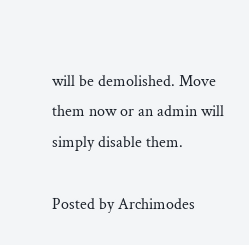will be demolished. Move them now or an admin will simply disable them.

Posted by Archimodes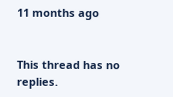11 months ago


This thread has no replies.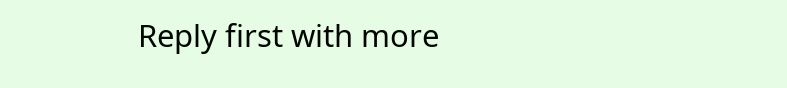Reply first with more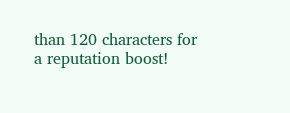than 120 characters for a reputation boost!